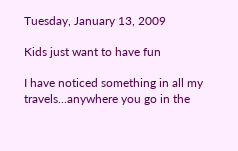Tuesday, January 13, 2009

Kids just want to have fun

I have noticed something in all my travels...anywhere you go in the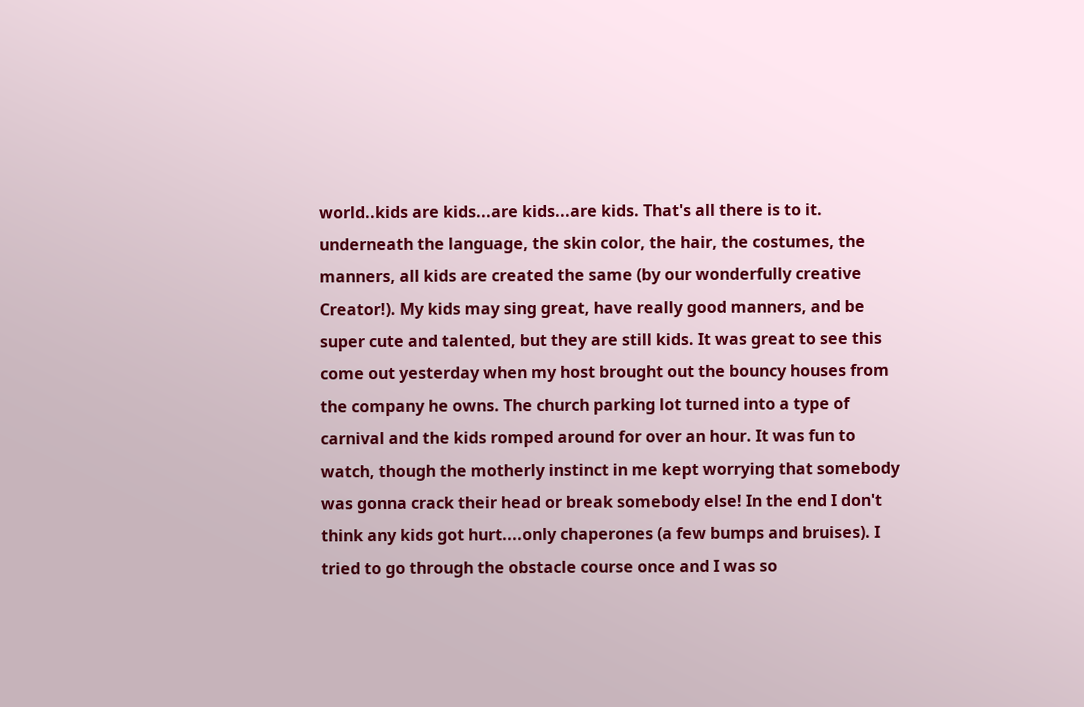world..kids are kids...are kids...are kids. That's all there is to it. underneath the language, the skin color, the hair, the costumes, the manners, all kids are created the same (by our wonderfully creative Creator!). My kids may sing great, have really good manners, and be super cute and talented, but they are still kids. It was great to see this come out yesterday when my host brought out the bouncy houses from the company he owns. The church parking lot turned into a type of carnival and the kids romped around for over an hour. It was fun to watch, though the motherly instinct in me kept worrying that somebody was gonna crack their head or break somebody else! In the end I don't think any kids got hurt....only chaperones (a few bumps and bruises). I tried to go through the obstacle course once and I was so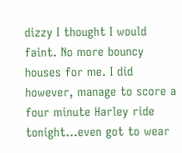dizzy I thought I would faint. No more bouncy houses for me. I did however, manage to score a four minute Harley ride tonight...even got to wear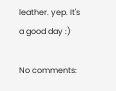leather. yep. It's a good day :)

No comments: